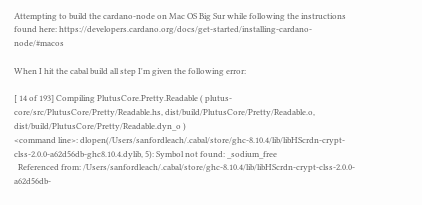Attempting to build the cardano-node on Mac OS Big Sur while following the instructions found here: https://developers.cardano.org/docs/get-started/installing-cardano-node/#macos

When I hit the cabal build all step I'm given the following error:

[ 14 of 193] Compiling PlutusCore.Pretty.Readable ( plutus-core/src/PlutusCore/Pretty/Readable.hs, dist/build/PlutusCore/Pretty/Readable.o, dist/build/PlutusCore/Pretty/Readable.dyn_o )
<command line>: dlopen(/Users/sanfordleach/.cabal/store/ghc-8.10.4/lib/libHScrdn-crypt-clss-2.0.0-a62d56db-ghc8.10.4.dylib, 5): Symbol not found: _sodium_free
  Referenced from: /Users/sanfordleach/.cabal/store/ghc-8.10.4/lib/libHScrdn-crypt-clss-2.0.0-a62d56db-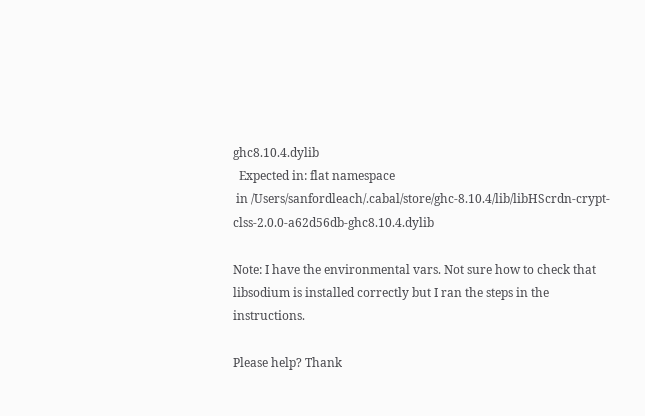ghc8.10.4.dylib
  Expected in: flat namespace
 in /Users/sanfordleach/.cabal/store/ghc-8.10.4/lib/libHScrdn-crypt-clss-2.0.0-a62d56db-ghc8.10.4.dylib

Note: I have the environmental vars. Not sure how to check that libsodium is installed correctly but I ran the steps in the instructions.

Please help? Thank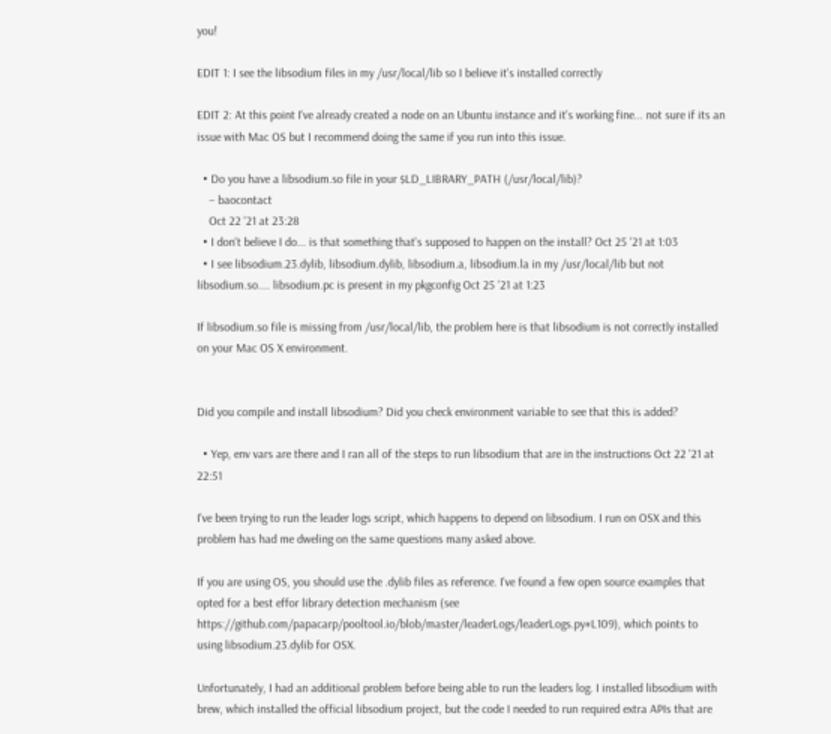you!

EDIT 1: I see the libsodium files in my /usr/local/lib so I believe it's installed correctly

EDIT 2: At this point I've already created a node on an Ubuntu instance and it's working fine... not sure if its an issue with Mac OS but I recommend doing the same if you run into this issue.

  • Do you have a libsodium.so file in your $LD_LIBRARY_PATH (/usr/local/lib)?
    – baocontact
    Oct 22 '21 at 23:28
  • I don't believe I do... is that something that's supposed to happen on the install? Oct 25 '21 at 1:03
  • I see libsodium.23.dylib, libsodium.dylib, libsodium.a, libsodium.la in my /usr/local/lib but not libsodium.so.... libsodium.pc is present in my pkgconfig Oct 25 '21 at 1:23

If libsodium.so file is missing from /usr/local/lib, the problem here is that libsodium is not correctly installed on your Mac OS X environment.


Did you compile and install libsodium? Did you check environment variable to see that this is added?

  • Yep, env vars are there and I ran all of the steps to run libsodium that are in the instructions Oct 22 '21 at 22:51

I've been trying to run the leader logs script, which happens to depend on libsodium. I run on OSX and this problem has had me dweling on the same questions many asked above.

If you are using OS, you should use the .dylib files as reference. I've found a few open source examples that opted for a best effor library detection mechanism (see https://github.com/papacarp/pooltool.io/blob/master/leaderLogs/leaderLogs.py#L109), which points to using libsodium.23.dylib for OSX.

Unfortunately, I had an additional problem before being able to run the leaders log. I installed libsodium with brew, which installed the official libsodium project, but the code I needed to run required extra APIs that are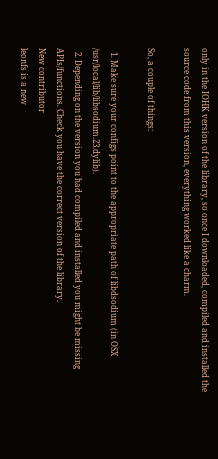only in the IOHK version of the library, so once I downloaded, compiled and installed the source code from this version, everything worked like a charm.

So, a couple of things:

  1. Make sure your configs point to the appropriate path of libdsodium (in OSX /usr/local/lib/libsodium.23.dylib).
  2. Depending on the version you had compiled and installed you might be missing APIs/functions. Check you have the correct version of the library.
New contributor
leonfs is a new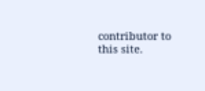contributor to this site.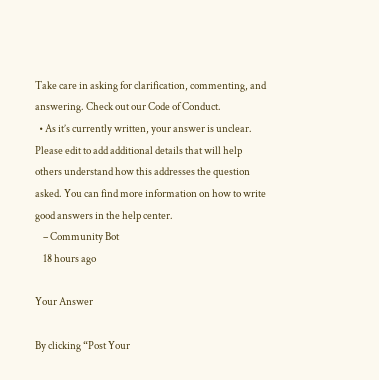Take care in asking for clarification, commenting, and answering. Check out our Code of Conduct.
  • As it’s currently written, your answer is unclear. Please edit to add additional details that will help others understand how this addresses the question asked. You can find more information on how to write good answers in the help center.
    – Community Bot
    18 hours ago

Your Answer

By clicking “Post Your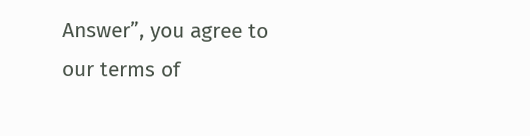Answer”, you agree to our terms of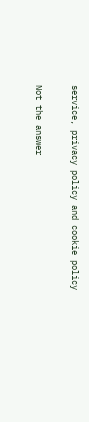service, privacy policy and cookie policy

Not the answer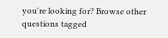you're looking for? Browse other questions tagged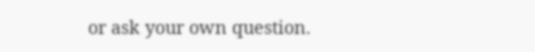or ask your own question.